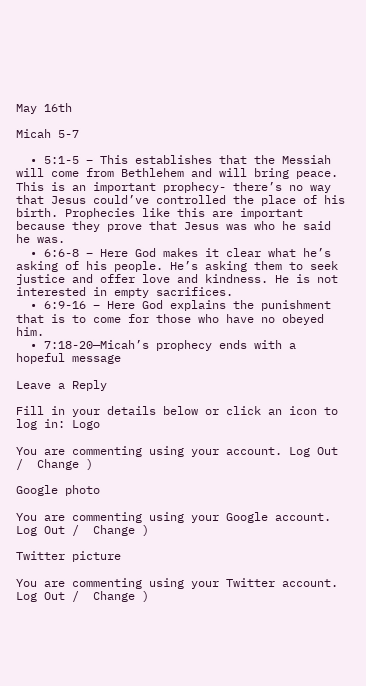May 16th

Micah 5-7

  • 5:1-5 – This establishes that the Messiah will come from Bethlehem and will bring peace. This is an important prophecy- there’s no way that Jesus could’ve controlled the place of his birth. Prophecies like this are important because they prove that Jesus was who he said he was.
  • 6:6-8 – Here God makes it clear what he’s asking of his people. He’s asking them to seek justice and offer love and kindness. He is not interested in empty sacrifices.
  • 6:9-16 – Here God explains the punishment that is to come for those who have no obeyed him.
  • 7:18-20—Micah’s prophecy ends with a hopeful message

Leave a Reply

Fill in your details below or click an icon to log in: Logo

You are commenting using your account. Log Out /  Change )

Google photo

You are commenting using your Google account. Log Out /  Change )

Twitter picture

You are commenting using your Twitter account. Log Out /  Change )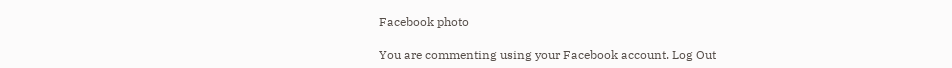Facebook photo

You are commenting using your Facebook account. Log Out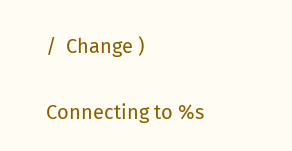/  Change )

Connecting to %s